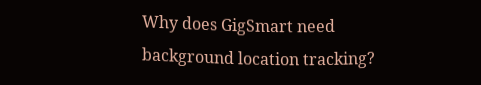Why does GigSmart need background location tracking?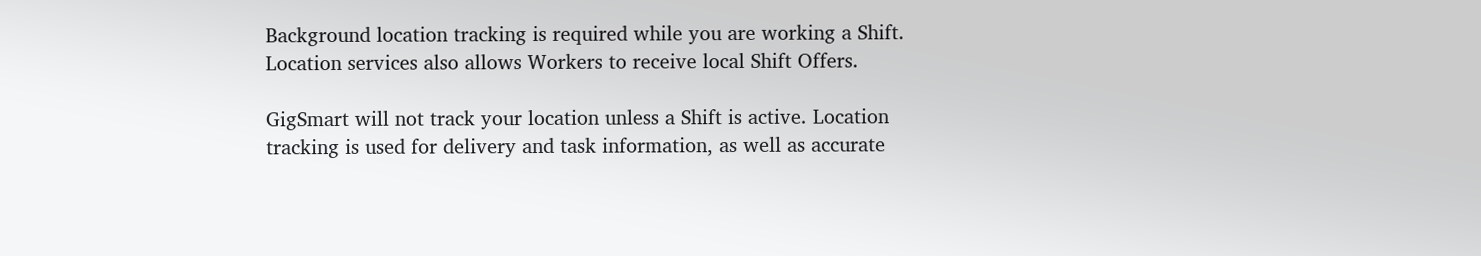Background location tracking is required while you are working a Shift. Location services also allows Workers to receive local Shift Offers.

GigSmart will not track your location unless a Shift is active. Location tracking is used for delivery and task information, as well as accurate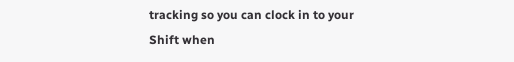tracking so you can clock in to your Shift when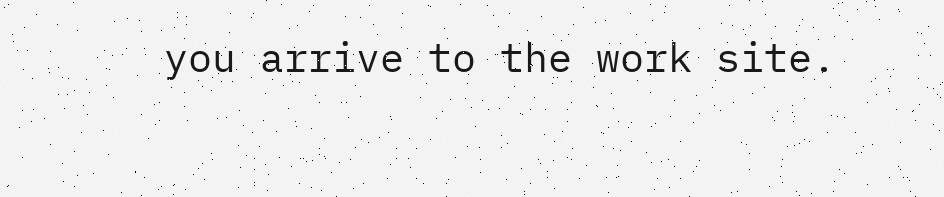you arrive to the work site.